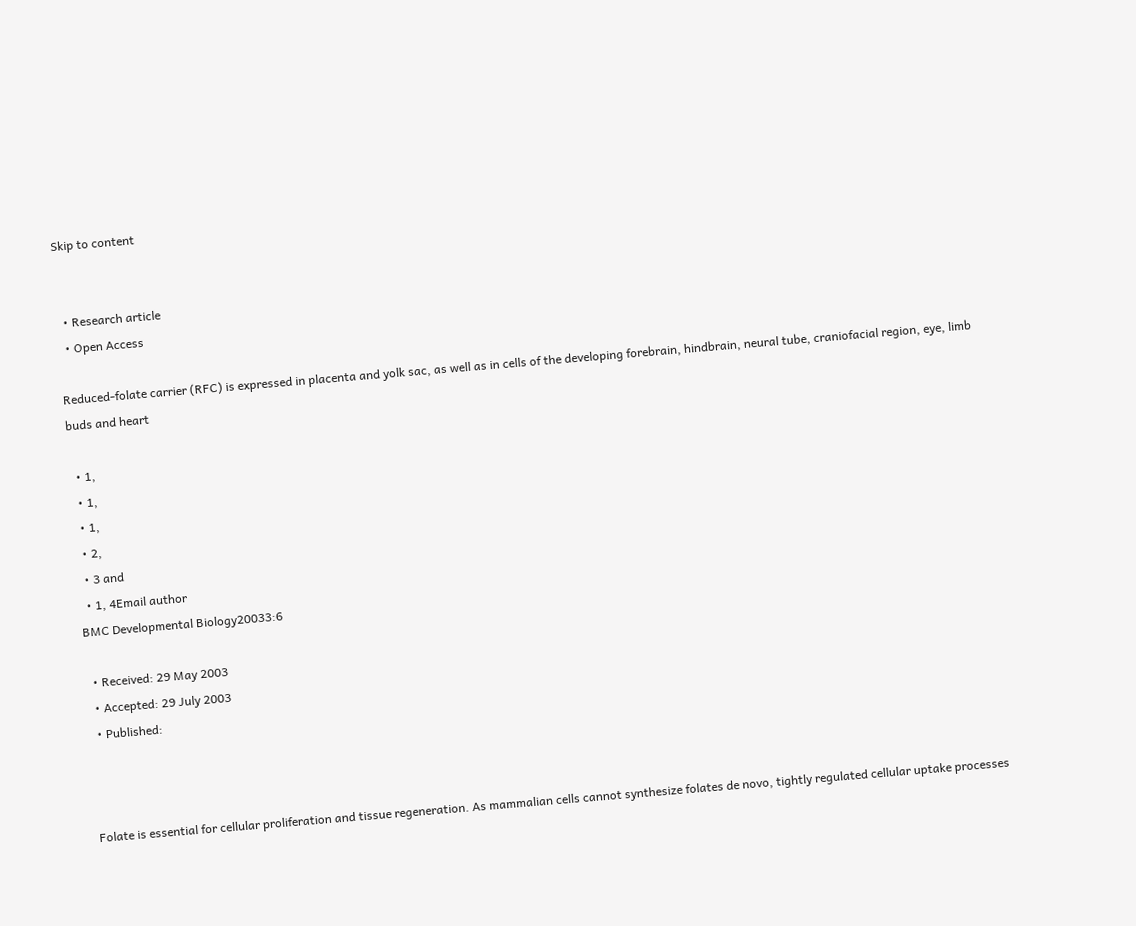Skip to content


  • Research article
  • Open Access

Reduced-folate carrier (RFC) is expressed in placenta and yolk sac, as well as in cells of the developing forebrain, hindbrain, neural tube, craniofacial region, eye, limb buds and heart

  • 1,
  • 1,
  • 1,
  • 2,
  • 3 and
  • 1, 4Email author
BMC Developmental Biology20033:6

  • Received: 29 May 2003
  • Accepted: 29 July 2003
  • Published:



Folate is essential for cellular proliferation and tissue regeneration. As mammalian cells cannot synthesize folates de novo, tightly regulated cellular uptake processes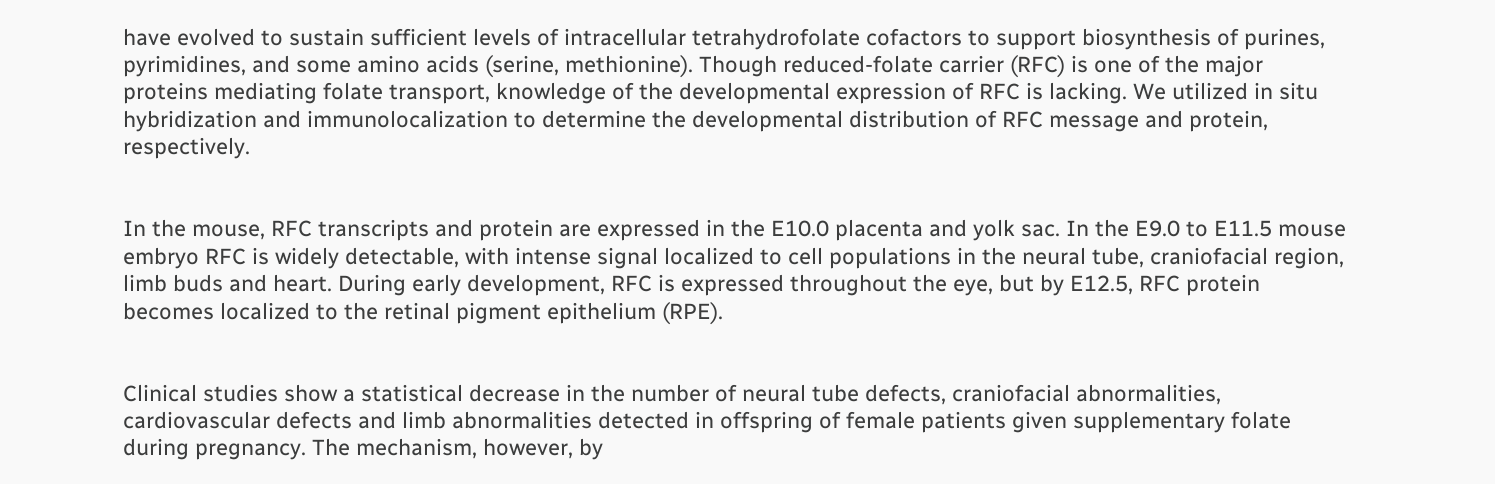have evolved to sustain sufficient levels of intracellular tetrahydrofolate cofactors to support biosynthesis of purines, pyrimidines, and some amino acids (serine, methionine). Though reduced-folate carrier (RFC) is one of the major proteins mediating folate transport, knowledge of the developmental expression of RFC is lacking. We utilized in situ hybridization and immunolocalization to determine the developmental distribution of RFC message and protein, respectively.


In the mouse, RFC transcripts and protein are expressed in the E10.0 placenta and yolk sac. In the E9.0 to E11.5 mouse embryo RFC is widely detectable, with intense signal localized to cell populations in the neural tube, craniofacial region, limb buds and heart. During early development, RFC is expressed throughout the eye, but by E12.5, RFC protein becomes localized to the retinal pigment epithelium (RPE).


Clinical studies show a statistical decrease in the number of neural tube defects, craniofacial abnormalities, cardiovascular defects and limb abnormalities detected in offspring of female patients given supplementary folate during pregnancy. The mechanism, however, by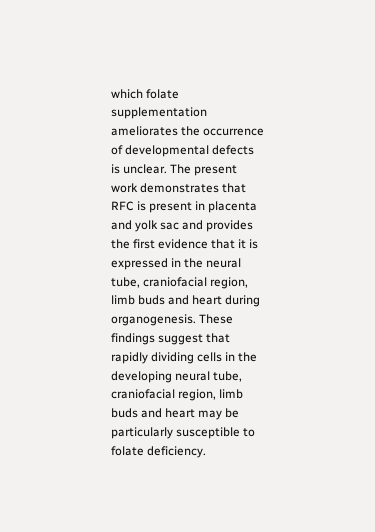which folate supplementation ameliorates the occurrence of developmental defects is unclear. The present work demonstrates that RFC is present in placenta and yolk sac and provides the first evidence that it is expressed in the neural tube, craniofacial region, limb buds and heart during organogenesis. These findings suggest that rapidly dividing cells in the developing neural tube, craniofacial region, limb buds and heart may be particularly susceptible to folate deficiency.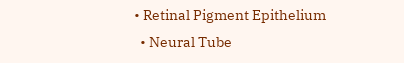• Retinal Pigment Epithelium
  • Neural Tube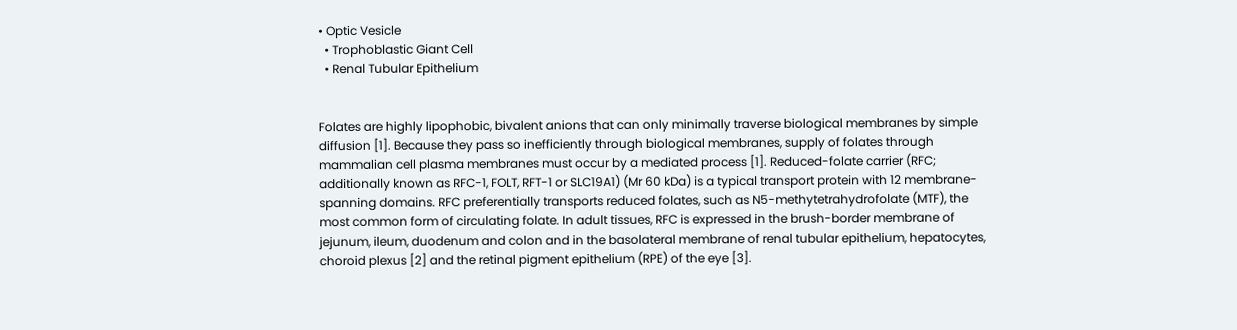• Optic Vesicle
  • Trophoblastic Giant Cell
  • Renal Tubular Epithelium


Folates are highly lipophobic, bivalent anions that can only minimally traverse biological membranes by simple diffusion [1]. Because they pass so inefficiently through biological membranes, supply of folates through mammalian cell plasma membranes must occur by a mediated process [1]. Reduced-folate carrier (RFC; additionally known as RFC-1, FOLT, RFT-1 or SLC19A1) (Mr 60 kDa) is a typical transport protein with 12 membrane-spanning domains. RFC preferentially transports reduced folates, such as N5-methytetrahydrofolate (MTF), the most common form of circulating folate. In adult tissues, RFC is expressed in the brush-border membrane of jejunum, ileum, duodenum and colon and in the basolateral membrane of renal tubular epithelium, hepatocytes, choroid plexus [2] and the retinal pigment epithelium (RPE) of the eye [3].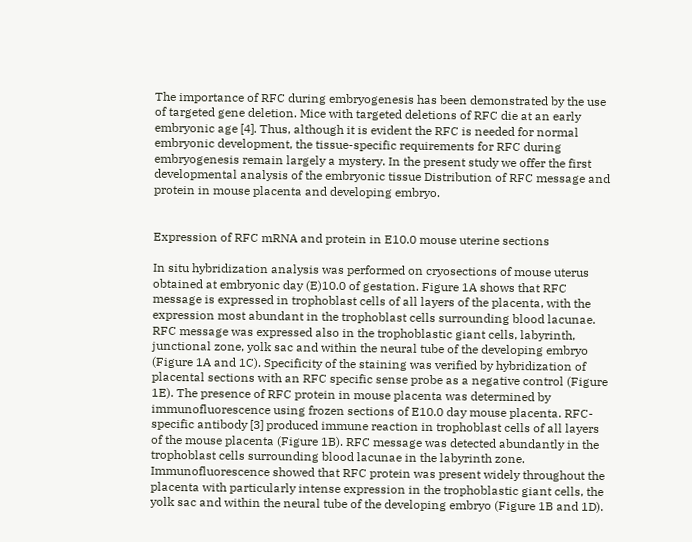The importance of RFC during embryogenesis has been demonstrated by the use of targeted gene deletion. Mice with targeted deletions of RFC die at an early embryonic age [4]. Thus, although it is evident the RFC is needed for normal embryonic development, the tissue-specific requirements for RFC during embryogenesis remain largely a mystery. In the present study we offer the first developmental analysis of the embryonic tissue Distribution of RFC message and protein in mouse placenta and developing embryo.


Expression of RFC mRNA and protein in E10.0 mouse uterine sections

In situ hybridization analysis was performed on cryosections of mouse uterus obtained at embryonic day (E)10.0 of gestation. Figure 1A shows that RFC message is expressed in trophoblast cells of all layers of the placenta, with the expression most abundant in the trophoblast cells surrounding blood lacunae. RFC message was expressed also in the trophoblastic giant cells, labyrinth, junctional zone, yolk sac and within the neural tube of the developing embryo (Figure 1A and 1C). Specificity of the staining was verified by hybridization of placental sections with an RFC specific sense probe as a negative control (Figure 1E). The presence of RFC protein in mouse placenta was determined by immunofluorescence using frozen sections of E10.0 day mouse placenta. RFC-specific antibody [3] produced immune reaction in trophoblast cells of all layers of the mouse placenta (Figure 1B). RFC message was detected abundantly in the trophoblast cells surrounding blood lacunae in the labyrinth zone. Immunofluorescence showed that RFC protein was present widely throughout the placenta with particularly intense expression in the trophoblastic giant cells, the yolk sac and within the neural tube of the developing embryo (Figure 1B and 1D).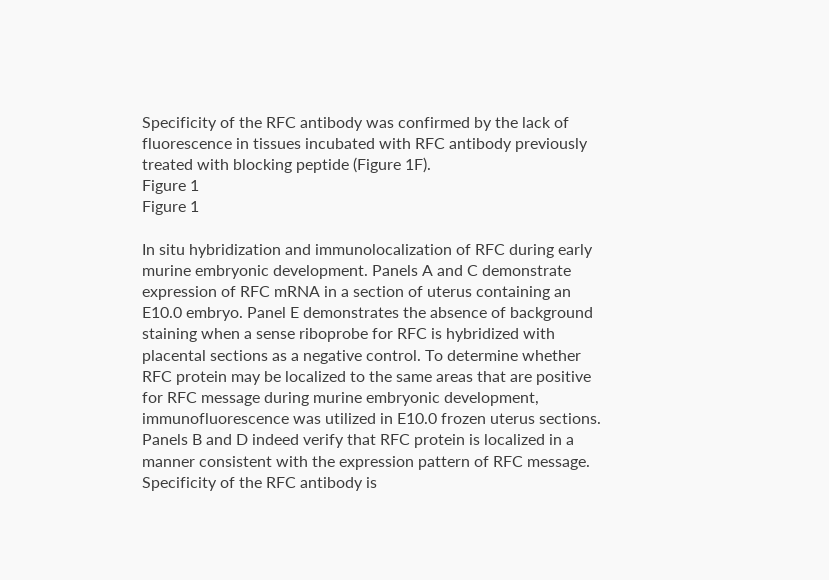Specificity of the RFC antibody was confirmed by the lack of fluorescence in tissues incubated with RFC antibody previously treated with blocking peptide (Figure 1F).
Figure 1
Figure 1

In situ hybridization and immunolocalization of RFC during early murine embryonic development. Panels A and C demonstrate expression of RFC mRNA in a section of uterus containing an E10.0 embryo. Panel E demonstrates the absence of background staining when a sense riboprobe for RFC is hybridized with placental sections as a negative control. To determine whether RFC protein may be localized to the same areas that are positive for RFC message during murine embryonic development, immunofluorescence was utilized in E10.0 frozen uterus sections. Panels B and D indeed verify that RFC protein is localized in a manner consistent with the expression pattern of RFC message. Specificity of the RFC antibody is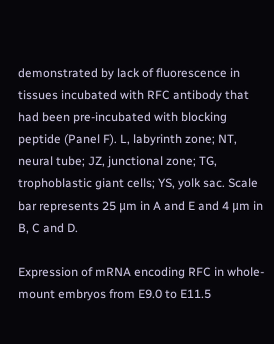demonstrated by lack of fluorescence in tissues incubated with RFC antibody that had been pre-incubated with blocking peptide (Panel F). L, labyrinth zone; NT, neural tube; JZ, junctional zone; TG, trophoblastic giant cells; YS, yolk sac. Scale bar represents 25 μm in A and E and 4 μm in B, C and D.

Expression of mRNA encoding RFC in whole-mount embryos from E9.0 to E11.5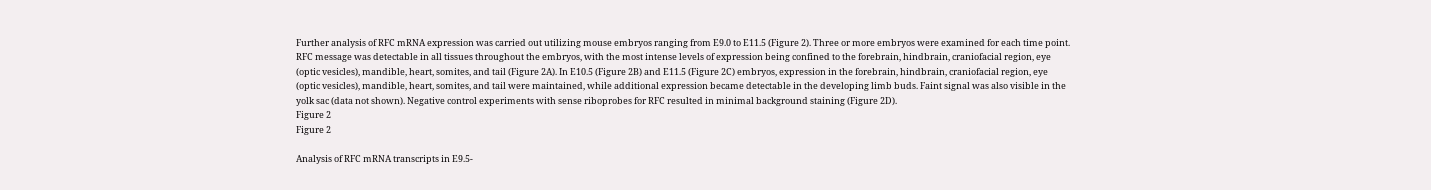Further analysis of RFC mRNA expression was carried out utilizing mouse embryos ranging from E9.0 to E11.5 (Figure 2). Three or more embryos were examined for each time point. RFC message was detectable in all tissues throughout the embryos, with the most intense levels of expression being confined to the forebrain, hindbrain, craniofacial region, eye (optic vesicles), mandible, heart, somites, and tail (Figure 2A). In E10.5 (Figure 2B) and E11.5 (Figure 2C) embryos, expression in the forebrain, hindbrain, craniofacial region, eye (optic vesicles), mandible, heart, somites, and tail were maintained, while additional expression became detectable in the developing limb buds. Faint signal was also visible in the yolk sac (data not shown). Negative control experiments with sense riboprobes for RFC resulted in minimal background staining (Figure 2D).
Figure 2
Figure 2

Analysis of RFC mRNA transcripts in E9.5-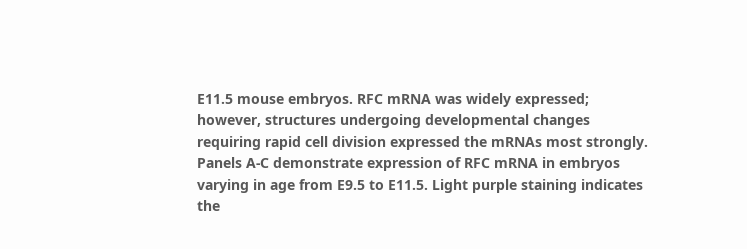E11.5 mouse embryos. RFC mRNA was widely expressed; however, structures undergoing developmental changes requiring rapid cell division expressed the mRNAs most strongly. Panels A-C demonstrate expression of RFC mRNA in embryos varying in age from E9.5 to E11.5. Light purple staining indicates the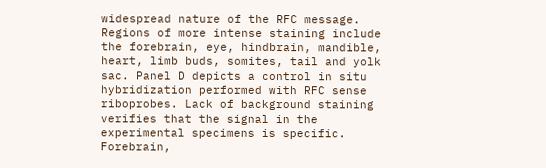widespread nature of the RFC message. Regions of more intense staining include the forebrain, eye, hindbrain, mandible, heart, limb buds, somites, tail and yolk sac. Panel D depicts a control in situ hybridization performed with RFC sense riboprobes. Lack of background staining verifies that the signal in the experimental specimens is specific. Forebrain,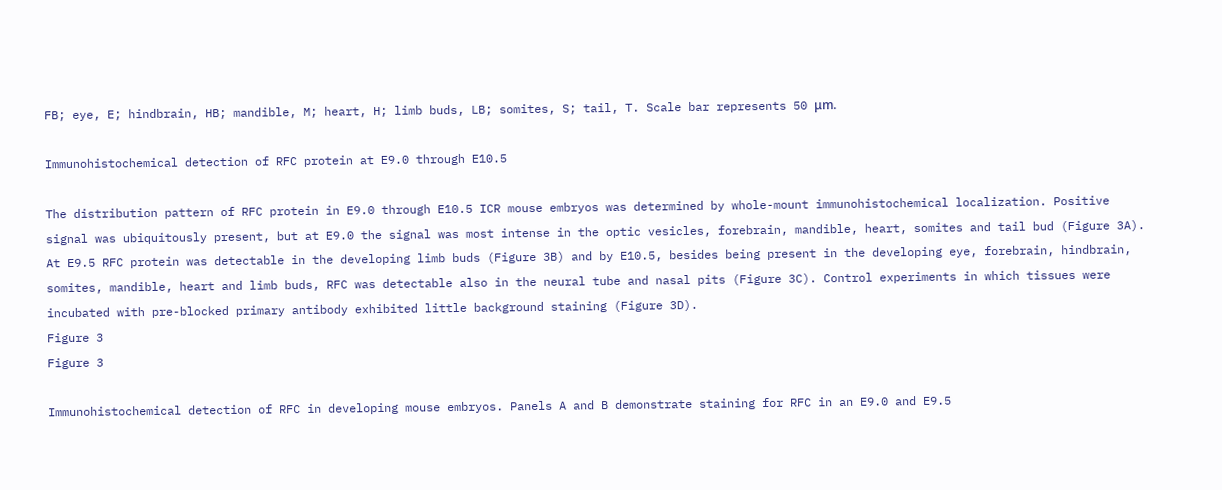FB; eye, E; hindbrain, HB; mandible, M; heart, H; limb buds, LB; somites, S; tail, T. Scale bar represents 50 μm.

Immunohistochemical detection of RFC protein at E9.0 through E10.5

The distribution pattern of RFC protein in E9.0 through E10.5 ICR mouse embryos was determined by whole-mount immunohistochemical localization. Positive signal was ubiquitously present, but at E9.0 the signal was most intense in the optic vesicles, forebrain, mandible, heart, somites and tail bud (Figure 3A). At E9.5 RFC protein was detectable in the developing limb buds (Figure 3B) and by E10.5, besides being present in the developing eye, forebrain, hindbrain, somites, mandible, heart and limb buds, RFC was detectable also in the neural tube and nasal pits (Figure 3C). Control experiments in which tissues were incubated with pre-blocked primary antibody exhibited little background staining (Figure 3D).
Figure 3
Figure 3

Immunohistochemical detection of RFC in developing mouse embryos. Panels A and B demonstrate staining for RFC in an E9.0 and E9.5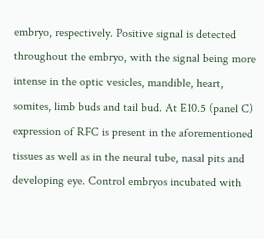embryo, respectively. Positive signal is detected throughout the embryo, with the signal being more intense in the optic vesicles, mandible, heart, somites, limb buds and tail bud. At E10.5 (panel C) expression of RFC is present in the aforementioned tissues as well as in the neural tube, nasal pits and developing eye. Control embryos incubated with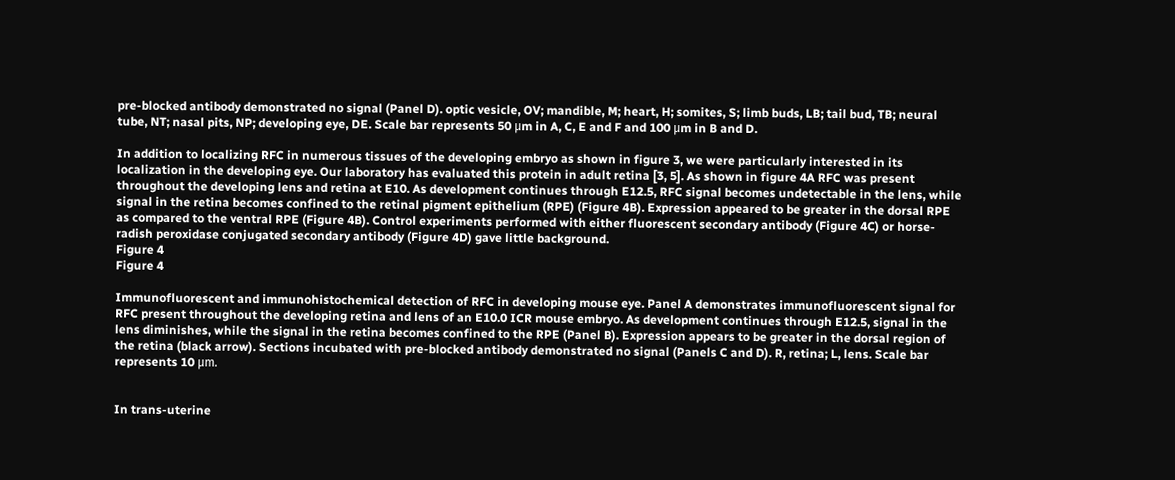pre-blocked antibody demonstrated no signal (Panel D). optic vesicle, OV; mandible, M; heart, H; somites, S; limb buds, LB; tail bud, TB; neural tube, NT; nasal pits, NP; developing eye, DE. Scale bar represents 50 μm in A, C, E and F and 100 μm in B and D.

In addition to localizing RFC in numerous tissues of the developing embryo as shown in figure 3, we were particularly interested in its localization in the developing eye. Our laboratory has evaluated this protein in adult retina [3, 5]. As shown in figure 4A RFC was present throughout the developing lens and retina at E10. As development continues through E12.5, RFC signal becomes undetectable in the lens, while signal in the retina becomes confined to the retinal pigment epithelium (RPE) (Figure 4B). Expression appeared to be greater in the dorsal RPE as compared to the ventral RPE (Figure 4B). Control experiments performed with either fluorescent secondary antibody (Figure 4C) or horse-radish peroxidase conjugated secondary antibody (Figure 4D) gave little background.
Figure 4
Figure 4

Immunofluorescent and immunohistochemical detection of RFC in developing mouse eye. Panel A demonstrates immunofluorescent signal for RFC present throughout the developing retina and lens of an E10.0 ICR mouse embryo. As development continues through E12.5, signal in the lens diminishes, while the signal in the retina becomes confined to the RPE (Panel B). Expression appears to be greater in the dorsal region of the retina (black arrow). Sections incubated with pre-blocked antibody demonstrated no signal (Panels C and D). R, retina; L, lens. Scale bar represents 10 μm.


In trans-uterine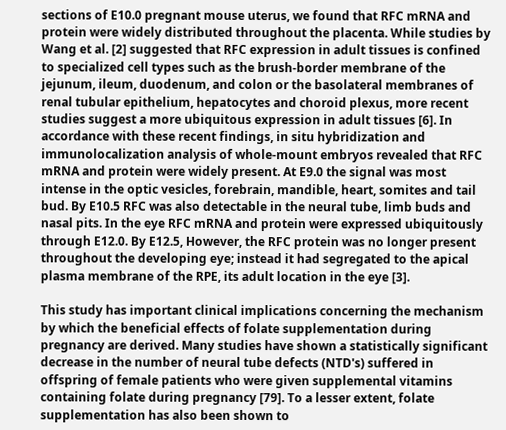sections of E10.0 pregnant mouse uterus, we found that RFC mRNA and protein were widely distributed throughout the placenta. While studies by Wang et al. [2] suggested that RFC expression in adult tissues is confined to specialized cell types such as the brush-border membrane of the jejunum, ileum, duodenum, and colon or the basolateral membranes of renal tubular epithelium, hepatocytes and choroid plexus, more recent studies suggest a more ubiquitous expression in adult tissues [6]. In accordance with these recent findings, in situ hybridization and immunolocalization analysis of whole-mount embryos revealed that RFC mRNA and protein were widely present. At E9.0 the signal was most intense in the optic vesicles, forebrain, mandible, heart, somites and tail bud. By E10.5 RFC was also detectable in the neural tube, limb buds and nasal pits. In the eye RFC mRNA and protein were expressed ubiquitously through E12.0. By E12.5, However, the RFC protein was no longer present throughout the developing eye; instead it had segregated to the apical plasma membrane of the RPE, its adult location in the eye [3].

This study has important clinical implications concerning the mechanism by which the beneficial effects of folate supplementation during pregnancy are derived. Many studies have shown a statistically significant decrease in the number of neural tube defects (NTD's) suffered in offspring of female patients who were given supplemental vitamins containing folate during pregnancy [79]. To a lesser extent, folate supplementation has also been shown to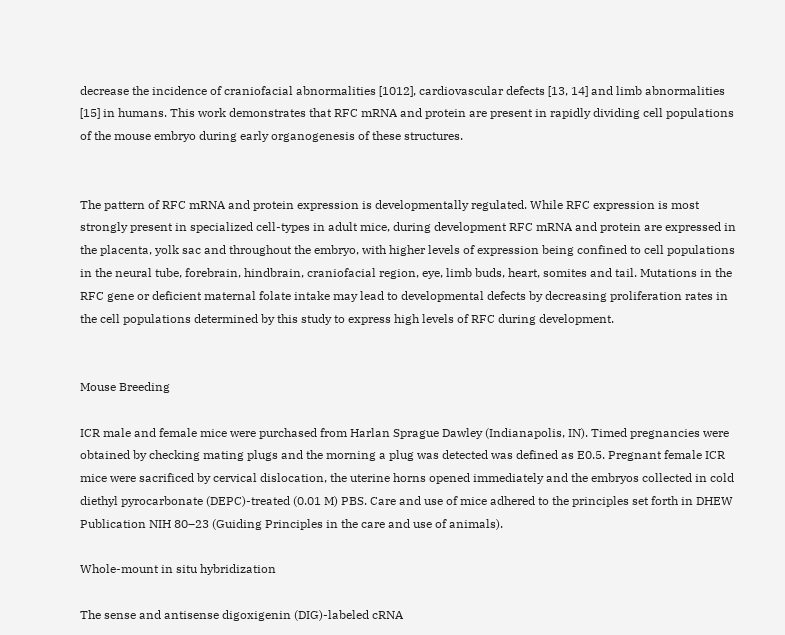decrease the incidence of craniofacial abnormalities [1012], cardiovascular defects [13, 14] and limb abnormalities [15] in humans. This work demonstrates that RFC mRNA and protein are present in rapidly dividing cell populations of the mouse embryo during early organogenesis of these structures.


The pattern of RFC mRNA and protein expression is developmentally regulated. While RFC expression is most strongly present in specialized cell-types in adult mice, during development RFC mRNA and protein are expressed in the placenta, yolk sac and throughout the embryo, with higher levels of expression being confined to cell populations in the neural tube, forebrain, hindbrain, craniofacial region, eye, limb buds, heart, somites and tail. Mutations in the RFC gene or deficient maternal folate intake may lead to developmental defects by decreasing proliferation rates in the cell populations determined by this study to express high levels of RFC during development.


Mouse Breeding

ICR male and female mice were purchased from Harlan Sprague Dawley (Indianapolis, IN). Timed pregnancies were obtained by checking mating plugs and the morning a plug was detected was defined as E0.5. Pregnant female ICR mice were sacrificed by cervical dislocation, the uterine horns opened immediately and the embryos collected in cold diethyl pyrocarbonate (DEPC)-treated (0.01 M) PBS. Care and use of mice adhered to the principles set forth in DHEW Publication NIH 80–23 (Guiding Principles in the care and use of animals).

Whole-mount in situ hybridization

The sense and antisense digoxigenin (DIG)-labeled cRNA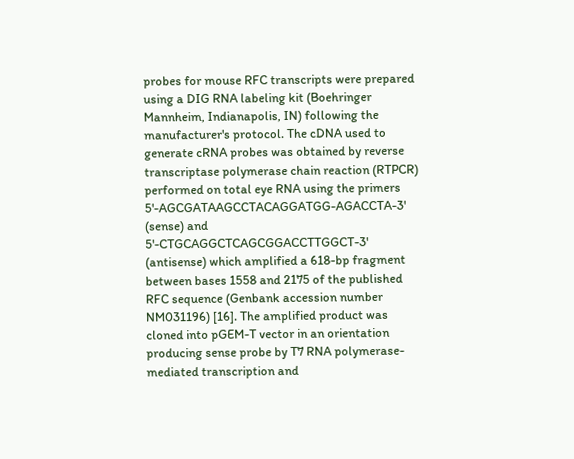probes for mouse RFC transcripts were prepared using a DIG RNA labeling kit (Boehringer Mannheim, Indianapolis, IN) following the manufacturer's protocol. The cDNA used to generate cRNA probes was obtained by reverse transcriptase polymerase chain reaction (RTPCR) performed on total eye RNA using the primers 5'-AGCGATAAGCCTACAGGATGG-AGACCTA-3' (sense) and 5'-CTGCAGGCTCAGCGGACCTTGGCT-3' (antisense) which amplified a 618-bp fragment between bases 1558 and 2175 of the published RFC sequence (Genbank accession number NM031196) [16]. The amplified product was cloned into pGEM-T vector in an orientation producing sense probe by T7 RNA polymerase-mediated transcription and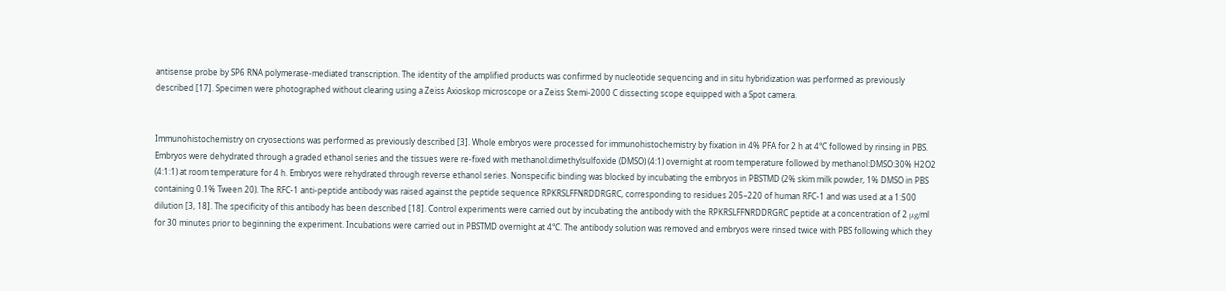antisense probe by SP6 RNA polymerase-mediated transcription. The identity of the amplified products was confirmed by nucleotide sequencing and in situ hybridization was performed as previously described [17]. Specimen were photographed without clearing using a Zeiss Axioskop microscope or a Zeiss Stemi-2000 C dissecting scope equipped with a Spot camera.


Immunohistochemistry on cryosections was performed as previously described [3]. Whole embryos were processed for immunohistochemistry by fixation in 4% PFA for 2 h at 4°C followed by rinsing in PBS. Embryos were dehydrated through a graded ethanol series and the tissues were re-fixed with methanol:dimethylsulfoxide (DMSO) (4:1) overnight at room temperature followed by methanol:DMSO:30% H2O2 (4:1:1) at room temperature for 4 h. Embryos were rehydrated through reverse ethanol series. Nonspecific binding was blocked by incubating the embryos in PBSTMD (2% skim milk powder, 1% DMSO in PBS containing 0.1% Tween 20). The RFC-1 anti-peptide antibody was raised against the peptide sequence RPKRSLFFNRDDRGRC, corresponding to residues 205–220 of human RFC-1 and was used at a 1:500 dilution [3, 18]. The specificity of this antibody has been described [18]. Control experiments were carried out by incubating the antibody with the RPKRSLFFNRDDRGRC peptide at a concentration of 2 μg/ml for 30 minutes prior to beginning the experiment. Incubations were carried out in PBSTMD overnight at 4°C. The antibody solution was removed and embryos were rinsed twice with PBS following which they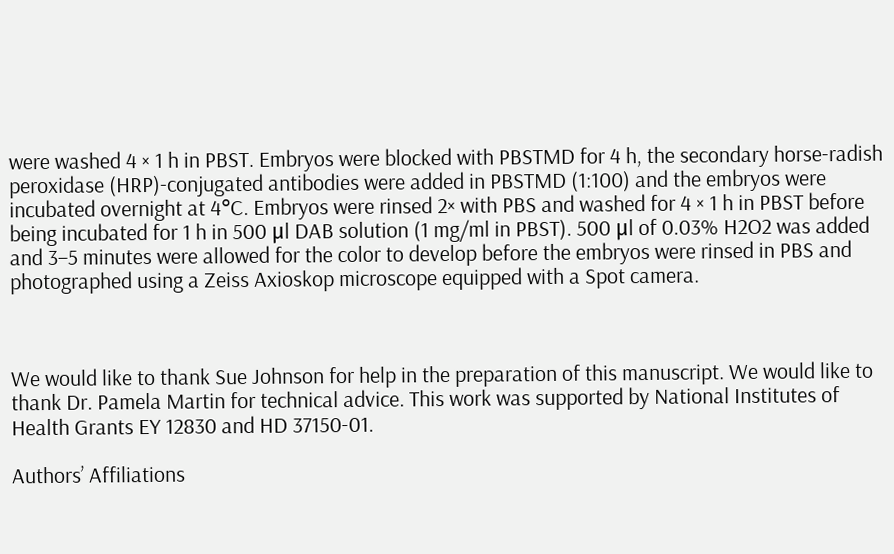were washed 4 × 1 h in PBST. Embryos were blocked with PBSTMD for 4 h, the secondary horse-radish peroxidase (HRP)-conjugated antibodies were added in PBSTMD (1:100) and the embryos were incubated overnight at 4°C. Embryos were rinsed 2× with PBS and washed for 4 × 1 h in PBST before being incubated for 1 h in 500 μl DAB solution (1 mg/ml in PBST). 500 μl of 0.03% H2O2 was added and 3–5 minutes were allowed for the color to develop before the embryos were rinsed in PBS and photographed using a Zeiss Axioskop microscope equipped with a Spot camera.



We would like to thank Sue Johnson for help in the preparation of this manuscript. We would like to thank Dr. Pamela Martin for technical advice. This work was supported by National Institutes of Health Grants EY 12830 and HD 37150-01.

Authors’ Affiliations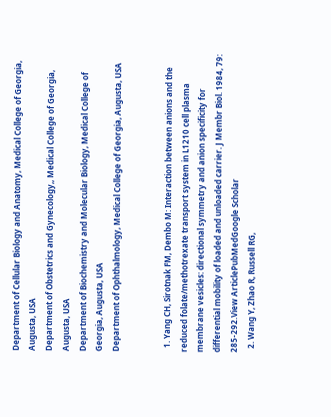Department of Cellular Biology and Anatomy, Medical College of Georgia, Augusta, USA
Department of Obstetrics and Gynecology,, Medical College of Georgia, Augusta, USA
Department of Biochemistry and Molecular Biology, Medical College of Georgia, Augusta, USA
Department of Ophthalmology, Medical College of Georgia, Augusta, USA


  1. Yang CH, Sirotnak FM, Dembo M: Interaction between anions and the reduced folate/methotrexate transport system in L1210 cell plasma membrane vesicles: directional symmetry and anion specificity for differential mobility of loaded and unloaded carrier. J Membr Biol. 1984, 79: 285-292.View ArticlePubMedGoogle Scholar
  2. Wang Y, Zhao R, Russell RG,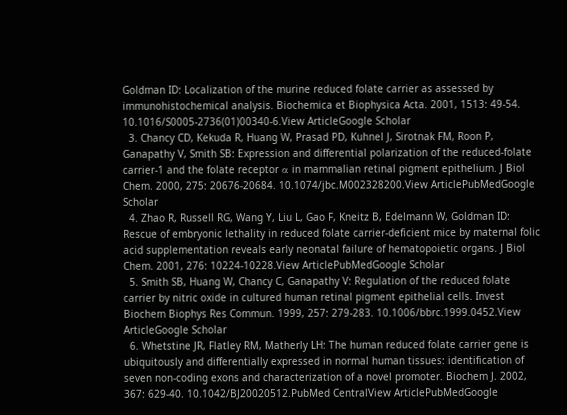Goldman ID: Localization of the murine reduced folate carrier as assessed by immunohistochemical analysis. Biochemica et Biophysica Acta. 2001, 1513: 49-54. 10.1016/S0005-2736(01)00340-6.View ArticleGoogle Scholar
  3. Chancy CD, Kekuda R, Huang W, Prasad PD, Kuhnel J, Sirotnak FM, Roon P, Ganapathy V, Smith SB: Expression and differential polarization of the reduced-folate carrier-1 and the folate receptor α in mammalian retinal pigment epithelium. J Biol Chem. 2000, 275: 20676-20684. 10.1074/jbc.M002328200.View ArticlePubMedGoogle Scholar
  4. Zhao R, Russell RG, Wang Y, Liu L, Gao F, Kneitz B, Edelmann W, Goldman ID: Rescue of embryonic lethality in reduced folate carrier-deficient mice by maternal folic acid supplementation reveals early neonatal failure of hematopoietic organs. J Biol Chem. 2001, 276: 10224-10228.View ArticlePubMedGoogle Scholar
  5. Smith SB, Huang W, Chancy C, Ganapathy V: Regulation of the reduced folate carrier by nitric oxide in cultured human retinal pigment epithelial cells. Invest Biochem Biophys Res Commun. 1999, 257: 279-283. 10.1006/bbrc.1999.0452.View ArticleGoogle Scholar
  6. Whetstine JR, Flatley RM, Matherly LH: The human reduced folate carrier gene is ubiquitously and differentially expressed in normal human tissues: identification of seven non-coding exons and characterization of a novel promoter. Biochem J. 2002, 367: 629-40. 10.1042/BJ20020512.PubMed CentralView ArticlePubMedGoogle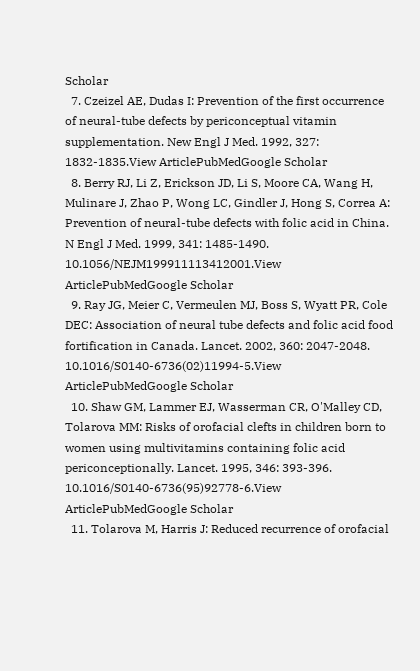Scholar
  7. Czeizel AE, Dudas I: Prevention of the first occurrence of neural-tube defects by periconceptual vitamin supplementation. New Engl J Med. 1992, 327: 1832-1835.View ArticlePubMedGoogle Scholar
  8. Berry RJ, Li Z, Erickson JD, Li S, Moore CA, Wang H, Mulinare J, Zhao P, Wong LC, Gindler J, Hong S, Correa A: Prevention of neural-tube defects with folic acid in China. N Engl J Med. 1999, 341: 1485-1490. 10.1056/NEJM199911113412001.View ArticlePubMedGoogle Scholar
  9. Ray JG, Meier C, Vermeulen MJ, Boss S, Wyatt PR, Cole DEC: Association of neural tube defects and folic acid food fortification in Canada. Lancet. 2002, 360: 2047-2048. 10.1016/S0140-6736(02)11994-5.View ArticlePubMedGoogle Scholar
  10. Shaw GM, Lammer EJ, Wasserman CR, O'Malley CD, Tolarova MM: Risks of orofacial clefts in children born to women using multivitamins containing folic acid periconceptionally. Lancet. 1995, 346: 393-396. 10.1016/S0140-6736(95)92778-6.View ArticlePubMedGoogle Scholar
  11. Tolarova M, Harris J: Reduced recurrence of orofacial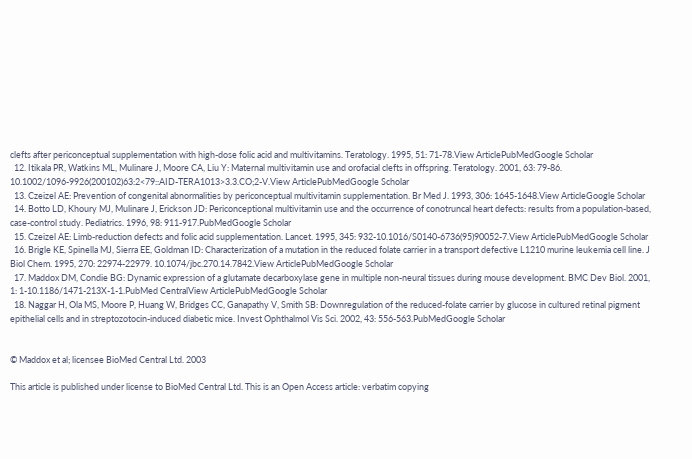clefts after periconceptual supplementation with high-dose folic acid and multivitamins. Teratology. 1995, 51: 71-78.View ArticlePubMedGoogle Scholar
  12. Itikala PR, Watkins ML, Mulinare J, Moore CA, Liu Y: Maternal multivitamin use and orofacial clefts in offspring. Teratology. 2001, 63: 79-86. 10.1002/1096-9926(200102)63:2<79::AID-TERA1013>3.3.CO;2-V.View ArticlePubMedGoogle Scholar
  13. Czeizel AE: Prevention of congenital abnormalities by periconceptual multivitamin supplementation. Br Med J. 1993, 306: 1645-1648.View ArticleGoogle Scholar
  14. Botto LD, Khoury MJ, Mulinare J, Erickson JD: Periconceptional multivitamin use and the occurrence of conotruncal heart defects: results from a population-based, case-control study. Pediatrics. 1996, 98: 911-917.PubMedGoogle Scholar
  15. Czeizel AE: Limb-reduction defects and folic acid supplementation. Lancet. 1995, 345: 932-10.1016/S0140-6736(95)90052-7.View ArticlePubMedGoogle Scholar
  16. Brigle KE, Spinella MJ, Sierra EE, Goldman ID: Characterization of a mutation in the reduced folate carrier in a transport defective L1210 murine leukemia cell line. J Biol Chem. 1995, 270: 22974-22979. 10.1074/jbc.270.14.7842.View ArticlePubMedGoogle Scholar
  17. Maddox DM, Condie BG: Dynamic expression of a glutamate decarboxylase gene in multiple non-neural tissues during mouse development. BMC Dev Biol. 2001, 1: 1-10.1186/1471-213X-1-1.PubMed CentralView ArticlePubMedGoogle Scholar
  18. Naggar H, Ola MS, Moore P, Huang W, Bridges CC, Ganapathy V, Smith SB: Downregulation of the reduced-folate carrier by glucose in cultured retinal pigment epithelial cells and in streptozotocin-induced diabetic mice. Invest Ophthalmol Vis Sci. 2002, 43: 556-563.PubMedGoogle Scholar


© Maddox et al; licensee BioMed Central Ltd. 2003

This article is published under license to BioMed Central Ltd. This is an Open Access article: verbatim copying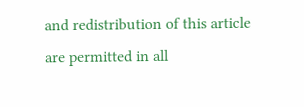and redistribution of this article are permitted in all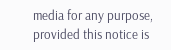media for any purpose, provided this notice is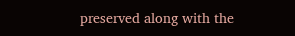preserved along with the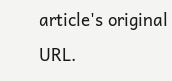article's original URL.